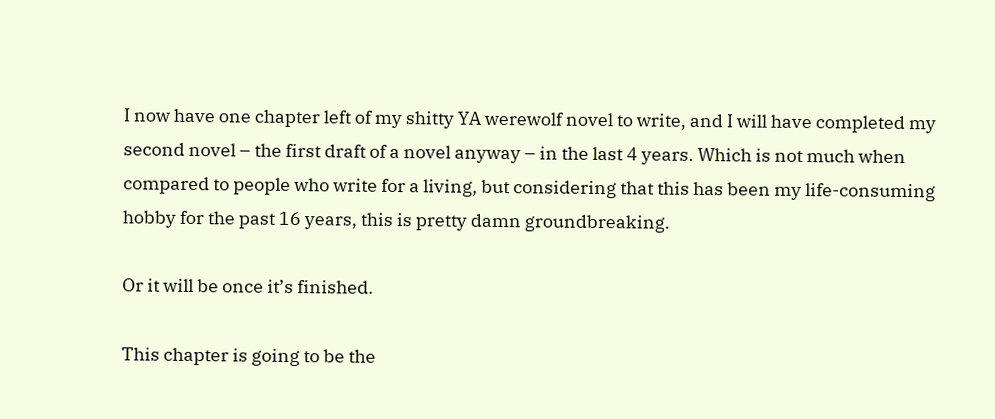I now have one chapter left of my shitty YA werewolf novel to write, and I will have completed my second novel – the first draft of a novel anyway – in the last 4 years. Which is not much when compared to people who write for a living, but considering that this has been my life-consuming hobby for the past 16 years, this is pretty damn groundbreaking.

Or it will be once it’s finished.

This chapter is going to be the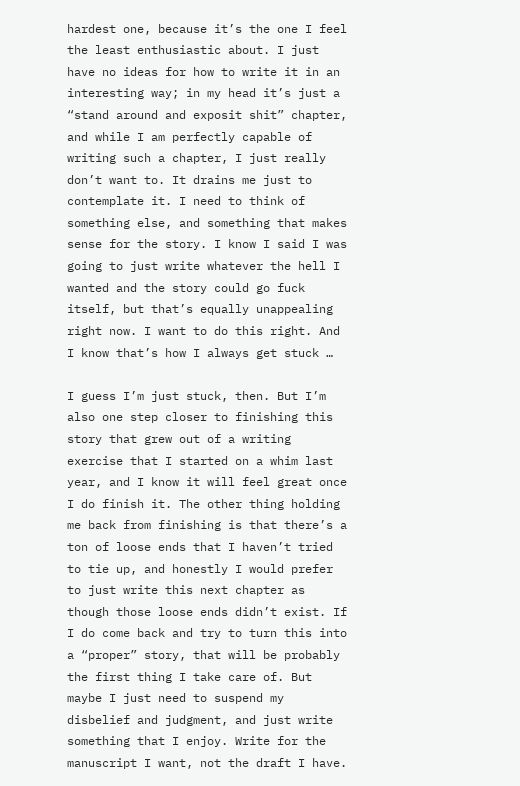hardest one, because it’s the one I feel the least enthusiastic about. I just have no ideas for how to write it in an interesting way; in my head it’s just a “stand around and exposit shit” chapter, and while I am perfectly capable of writing such a chapter, I just really don’t want to. It drains me just to contemplate it. I need to think of something else, and something that makes sense for the story. I know I said I was going to just write whatever the hell I wanted and the story could go fuck itself, but that’s equally unappealing right now. I want to do this right. And I know that’s how I always get stuck …

I guess I’m just stuck, then. But I’m also one step closer to finishing this story that grew out of a writing exercise that I started on a whim last year, and I know it will feel great once I do finish it. The other thing holding me back from finishing is that there’s a ton of loose ends that I haven’t tried to tie up, and honestly I would prefer to just write this next chapter as though those loose ends didn’t exist. If I do come back and try to turn this into a “proper” story, that will be probably the first thing I take care of. But maybe I just need to suspend my disbelief and judgment, and just write something that I enjoy. Write for the manuscript I want, not the draft I have.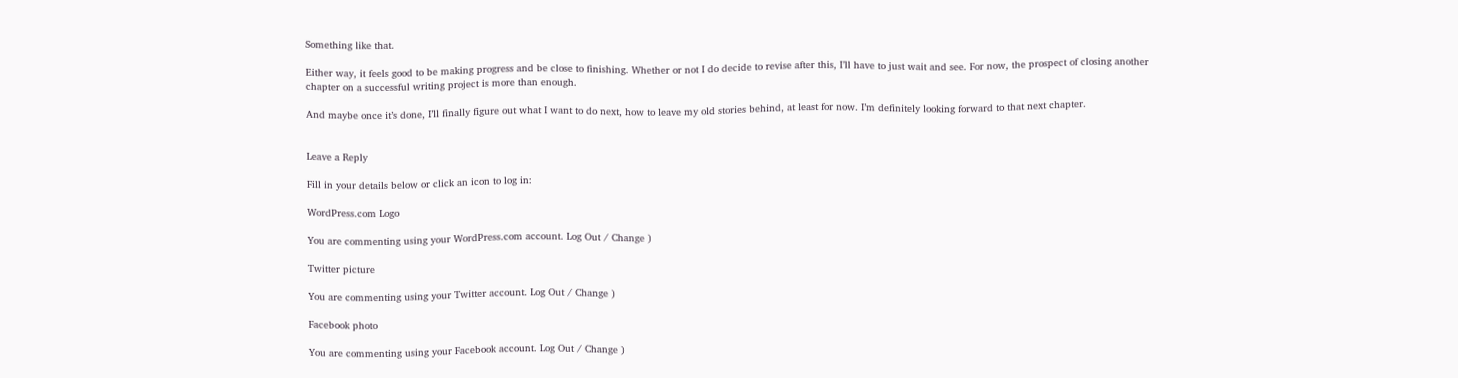Something like that.

Either way, it feels good to be making progress and be close to finishing. Whether or not I do decide to revise after this, I’ll have to just wait and see. For now, the prospect of closing another chapter on a successful writing project is more than enough.

And maybe once it’s done, I’ll finally figure out what I want to do next, how to leave my old stories behind, at least for now. I’m definitely looking forward to that next chapter.


Leave a Reply

Fill in your details below or click an icon to log in:

WordPress.com Logo

You are commenting using your WordPress.com account. Log Out / Change )

Twitter picture

You are commenting using your Twitter account. Log Out / Change )

Facebook photo

You are commenting using your Facebook account. Log Out / Change )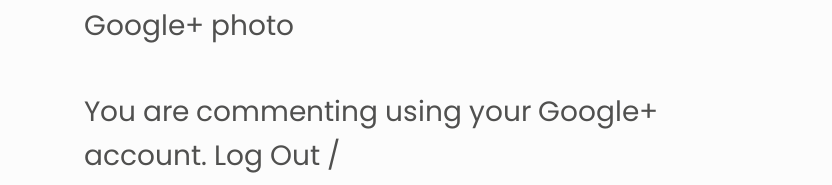Google+ photo

You are commenting using your Google+ account. Log Out /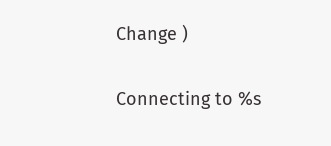Change )

Connecting to %s